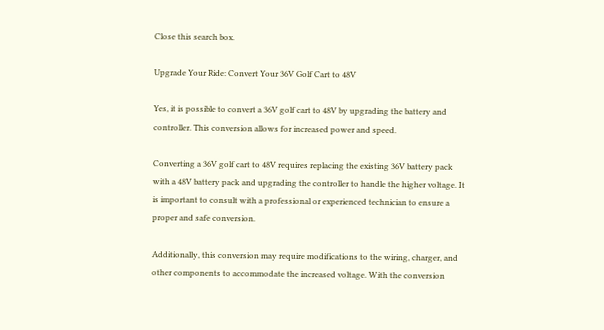Close this search box.

Upgrade Your Ride: Convert Your 36V Golf Cart to 48V

Yes, it is possible to convert a 36V golf cart to 48V by upgrading the battery and controller. This conversion allows for increased power and speed.

Converting a 36V golf cart to 48V requires replacing the existing 36V battery pack with a 48V battery pack and upgrading the controller to handle the higher voltage. It is important to consult with a professional or experienced technician to ensure a proper and safe conversion.

Additionally, this conversion may require modifications to the wiring, charger, and other components to accommodate the increased voltage. With the conversion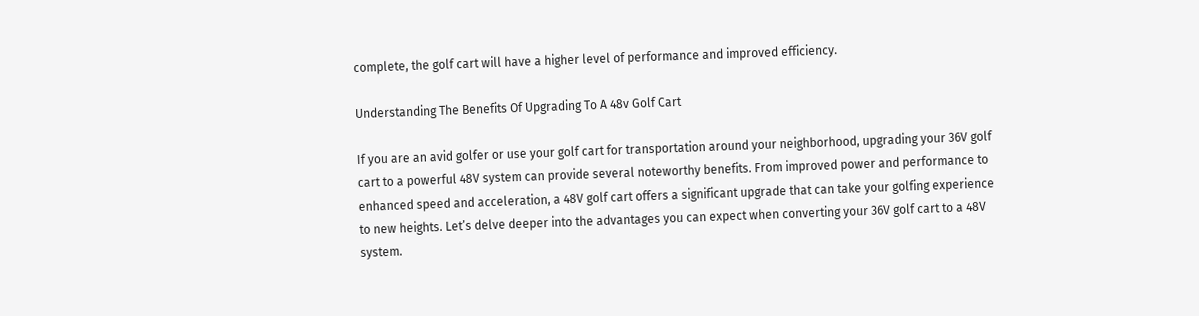complete, the golf cart will have a higher level of performance and improved efficiency.

Understanding The Benefits Of Upgrading To A 48v Golf Cart

If you are an avid golfer or use your golf cart for transportation around your neighborhood, upgrading your 36V golf cart to a powerful 48V system can provide several noteworthy benefits. From improved power and performance to enhanced speed and acceleration, a 48V golf cart offers a significant upgrade that can take your golfing experience to new heights. Let’s delve deeper into the advantages you can expect when converting your 36V golf cart to a 48V system.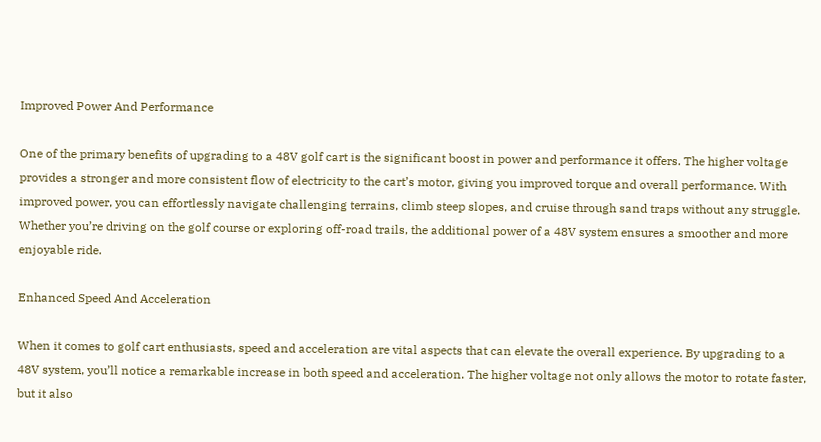Improved Power And Performance

One of the primary benefits of upgrading to a 48V golf cart is the significant boost in power and performance it offers. The higher voltage provides a stronger and more consistent flow of electricity to the cart’s motor, giving you improved torque and overall performance. With improved power, you can effortlessly navigate challenging terrains, climb steep slopes, and cruise through sand traps without any struggle. Whether you’re driving on the golf course or exploring off-road trails, the additional power of a 48V system ensures a smoother and more enjoyable ride.

Enhanced Speed And Acceleration

When it comes to golf cart enthusiasts, speed and acceleration are vital aspects that can elevate the overall experience. By upgrading to a 48V system, you’ll notice a remarkable increase in both speed and acceleration. The higher voltage not only allows the motor to rotate faster, but it also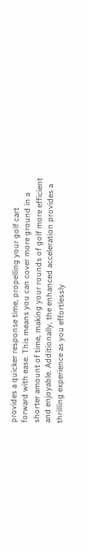provides a quicker response time, propelling your golf cart forward with ease. This means you can cover more ground in a shorter amount of time, making your rounds of golf more efficient and enjoyable. Additionally, the enhanced acceleration provides a thrilling experience as you effortlessly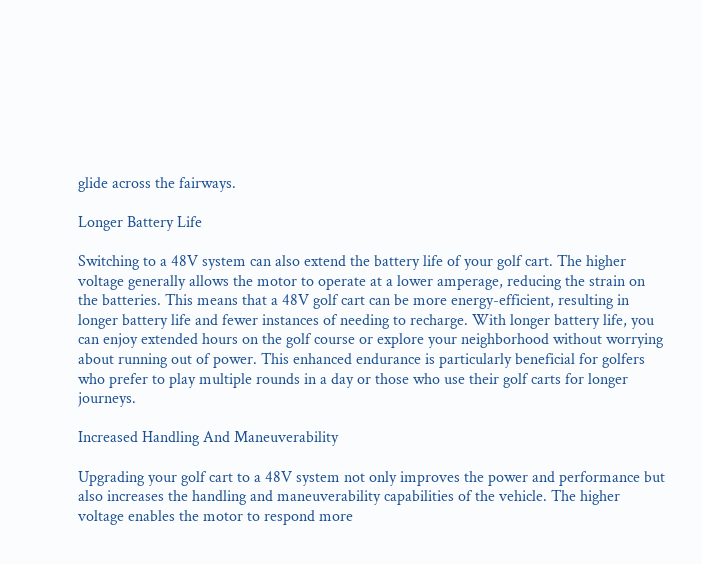glide across the fairways.

Longer Battery Life

Switching to a 48V system can also extend the battery life of your golf cart. The higher voltage generally allows the motor to operate at a lower amperage, reducing the strain on the batteries. This means that a 48V golf cart can be more energy-efficient, resulting in longer battery life and fewer instances of needing to recharge. With longer battery life, you can enjoy extended hours on the golf course or explore your neighborhood without worrying about running out of power. This enhanced endurance is particularly beneficial for golfers who prefer to play multiple rounds in a day or those who use their golf carts for longer journeys.

Increased Handling And Maneuverability

Upgrading your golf cart to a 48V system not only improves the power and performance but also increases the handling and maneuverability capabilities of the vehicle. The higher voltage enables the motor to respond more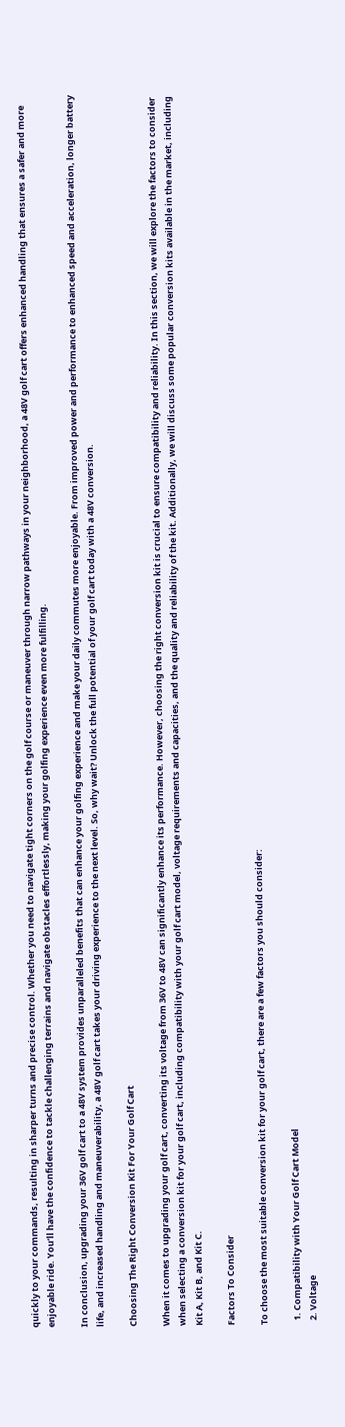quickly to your commands, resulting in sharper turns and precise control. Whether you need to navigate tight corners on the golf course or maneuver through narrow pathways in your neighborhood, a 48V golf cart offers enhanced handling that ensures a safer and more enjoyable ride. You’ll have the confidence to tackle challenging terrains and navigate obstacles effortlessly, making your golfing experience even more fulfilling.

In conclusion, upgrading your 36V golf cart to a 48V system provides unparalleled benefits that can enhance your golfing experience and make your daily commutes more enjoyable. From improved power and performance to enhanced speed and acceleration, longer battery life, and increased handling and maneuverability, a 48V golf cart takes your driving experience to the next level. So, why wait? Unlock the full potential of your golf cart today with a 48V conversion.

Choosing The Right Conversion Kit For Your Golf Cart

When it comes to upgrading your golf cart, converting its voltage from 36V to 48V can significantly enhance its performance. However, choosing the right conversion kit is crucial to ensure compatibility and reliability. In this section, we will explore the factors to consider when selecting a conversion kit for your golf cart, including compatibility with your golf cart model, voltage requirements and capacities, and the quality and reliability of the kit. Additionally, we will discuss some popular conversion kits available in the market, including Kit A, Kit B, and Kit C.

Factors To Consider

To choose the most suitable conversion kit for your golf cart, there are a few factors you should consider:

  1. Compatibility with Your Golf Cart Model
  2. Voltage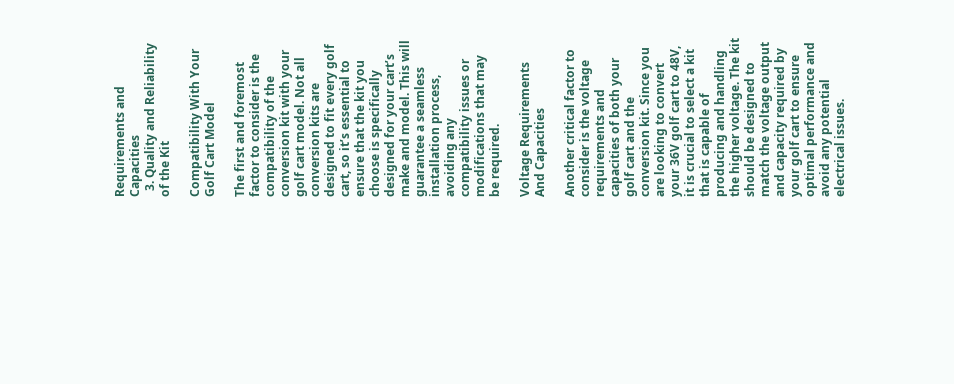Requirements and Capacities
  3. Quality and Reliability of the Kit

Compatibility With Your Golf Cart Model

The first and foremost factor to consider is the compatibility of the conversion kit with your golf cart model. Not all conversion kits are designed to fit every golf cart, so it’s essential to ensure that the kit you choose is specifically designed for your cart’s make and model. This will guarantee a seamless installation process, avoiding any compatibility issues or modifications that may be required.

Voltage Requirements And Capacities

Another critical factor to consider is the voltage requirements and capacities of both your golf cart and the conversion kit. Since you are looking to convert your 36V golf cart to 48V, it is crucial to select a kit that is capable of producing and handling the higher voltage. The kit should be designed to match the voltage output and capacity required by your golf cart to ensure optimal performance and avoid any potential electrical issues.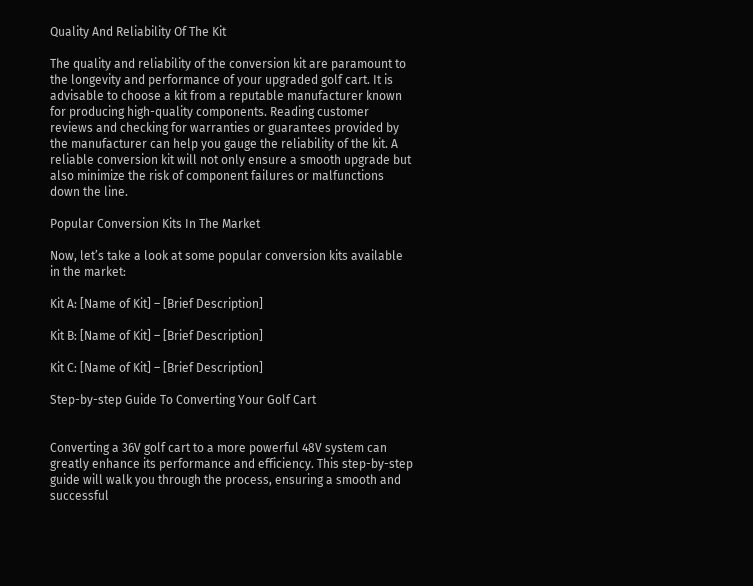Quality And Reliability Of The Kit

The quality and reliability of the conversion kit are paramount to the longevity and performance of your upgraded golf cart. It is advisable to choose a kit from a reputable manufacturer known for producing high-quality components. Reading customer reviews and checking for warranties or guarantees provided by the manufacturer can help you gauge the reliability of the kit. A reliable conversion kit will not only ensure a smooth upgrade but also minimize the risk of component failures or malfunctions down the line.

Popular Conversion Kits In The Market

Now, let’s take a look at some popular conversion kits available in the market:

Kit A: [Name of Kit] – [Brief Description]

Kit B: [Name of Kit] – [Brief Description]

Kit C: [Name of Kit] – [Brief Description]

Step-by-step Guide To Converting Your Golf Cart


Converting a 36V golf cart to a more powerful 48V system can greatly enhance its performance and efficiency. This step-by-step guide will walk you through the process, ensuring a smooth and successful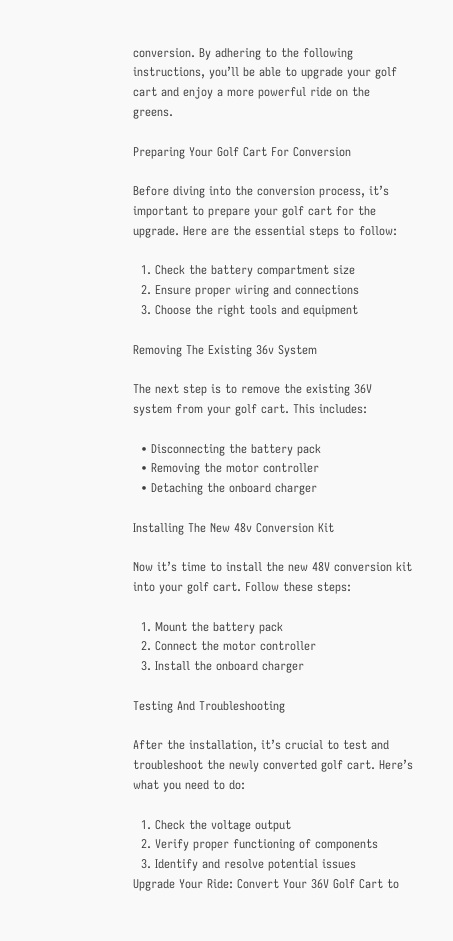conversion. By adhering to the following instructions, you’ll be able to upgrade your golf cart and enjoy a more powerful ride on the greens.

Preparing Your Golf Cart For Conversion

Before diving into the conversion process, it’s important to prepare your golf cart for the upgrade. Here are the essential steps to follow:

  1. Check the battery compartment size
  2. Ensure proper wiring and connections
  3. Choose the right tools and equipment

Removing The Existing 36v System

The next step is to remove the existing 36V system from your golf cart. This includes:

  • Disconnecting the battery pack
  • Removing the motor controller
  • Detaching the onboard charger

Installing The New 48v Conversion Kit

Now it’s time to install the new 48V conversion kit into your golf cart. Follow these steps:

  1. Mount the battery pack
  2. Connect the motor controller
  3. Install the onboard charger

Testing And Troubleshooting

After the installation, it’s crucial to test and troubleshoot the newly converted golf cart. Here’s what you need to do:

  1. Check the voltage output
  2. Verify proper functioning of components
  3. Identify and resolve potential issues
Upgrade Your Ride: Convert Your 36V Golf Cart to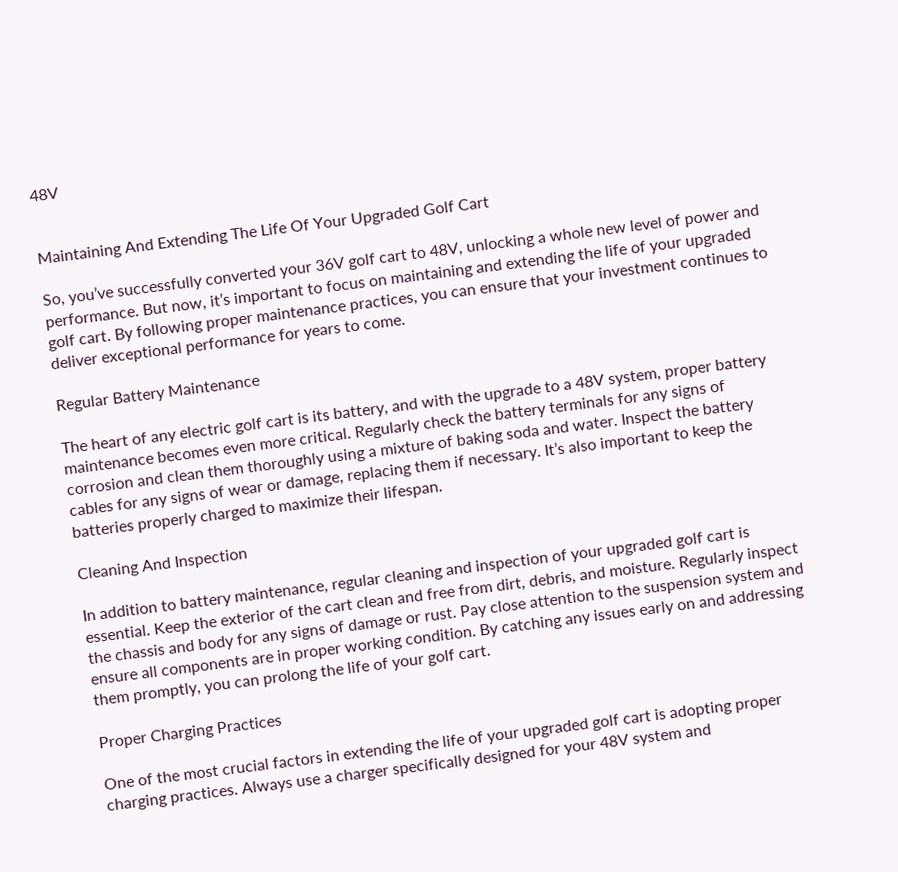48V


Maintaining And Extending The Life Of Your Upgraded Golf Cart

So, you’ve successfully converted your 36V golf cart to 48V, unlocking a whole new level of power and performance. But now, it’s important to focus on maintaining and extending the life of your upgraded golf cart. By following proper maintenance practices, you can ensure that your investment continues to deliver exceptional performance for years to come.

Regular Battery Maintenance

The heart of any electric golf cart is its battery, and with the upgrade to a 48V system, proper battery maintenance becomes even more critical. Regularly check the battery terminals for any signs of corrosion and clean them thoroughly using a mixture of baking soda and water. Inspect the battery cables for any signs of wear or damage, replacing them if necessary. It’s also important to keep the batteries properly charged to maximize their lifespan.

Cleaning And Inspection

In addition to battery maintenance, regular cleaning and inspection of your upgraded golf cart is essential. Keep the exterior of the cart clean and free from dirt, debris, and moisture. Regularly inspect the chassis and body for any signs of damage or rust. Pay close attention to the suspension system and ensure all components are in proper working condition. By catching any issues early on and addressing them promptly, you can prolong the life of your golf cart.

Proper Charging Practices

One of the most crucial factors in extending the life of your upgraded golf cart is adopting proper charging practices. Always use a charger specifically designed for your 48V system and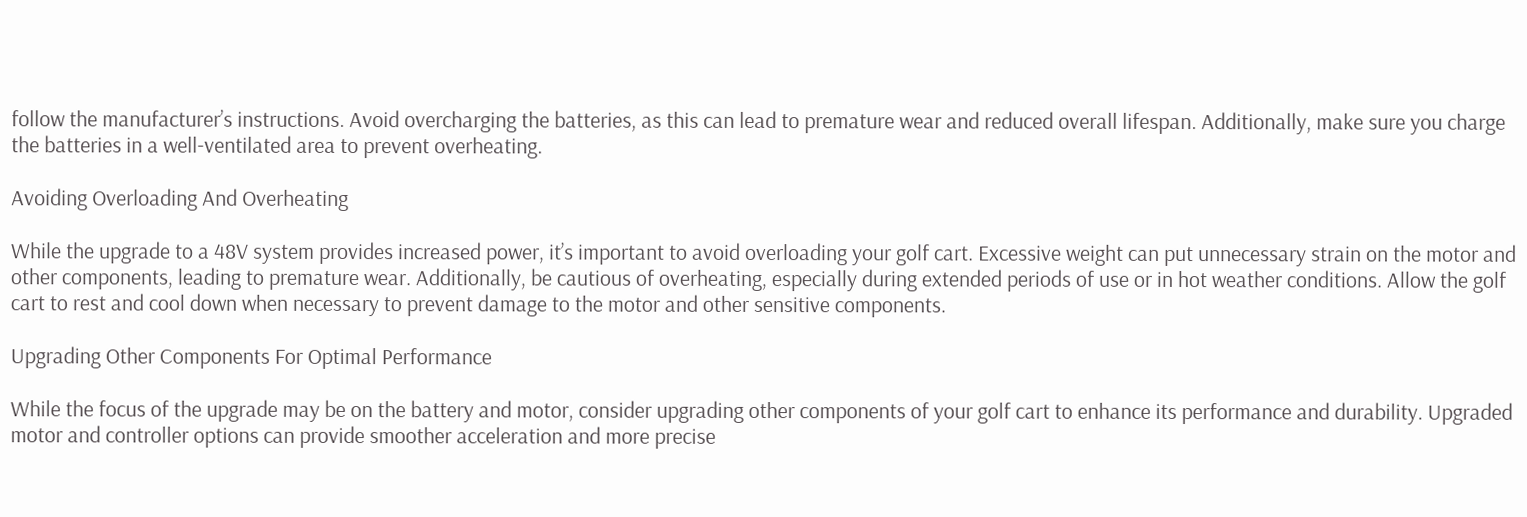follow the manufacturer’s instructions. Avoid overcharging the batteries, as this can lead to premature wear and reduced overall lifespan. Additionally, make sure you charge the batteries in a well-ventilated area to prevent overheating.

Avoiding Overloading And Overheating

While the upgrade to a 48V system provides increased power, it’s important to avoid overloading your golf cart. Excessive weight can put unnecessary strain on the motor and other components, leading to premature wear. Additionally, be cautious of overheating, especially during extended periods of use or in hot weather conditions. Allow the golf cart to rest and cool down when necessary to prevent damage to the motor and other sensitive components.

Upgrading Other Components For Optimal Performance

While the focus of the upgrade may be on the battery and motor, consider upgrading other components of your golf cart to enhance its performance and durability. Upgraded motor and controller options can provide smoother acceleration and more precise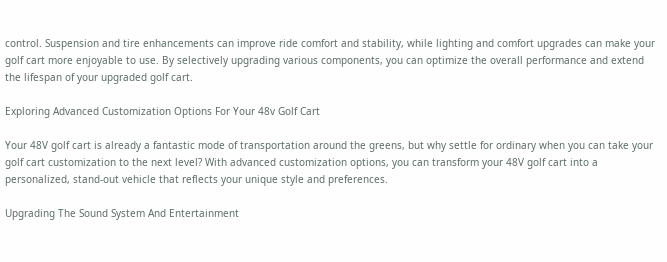control. Suspension and tire enhancements can improve ride comfort and stability, while lighting and comfort upgrades can make your golf cart more enjoyable to use. By selectively upgrading various components, you can optimize the overall performance and extend the lifespan of your upgraded golf cart.

Exploring Advanced Customization Options For Your 48v Golf Cart

Your 48V golf cart is already a fantastic mode of transportation around the greens, but why settle for ordinary when you can take your golf cart customization to the next level? With advanced customization options, you can transform your 48V golf cart into a personalized, stand-out vehicle that reflects your unique style and preferences.

Upgrading The Sound System And Entertainment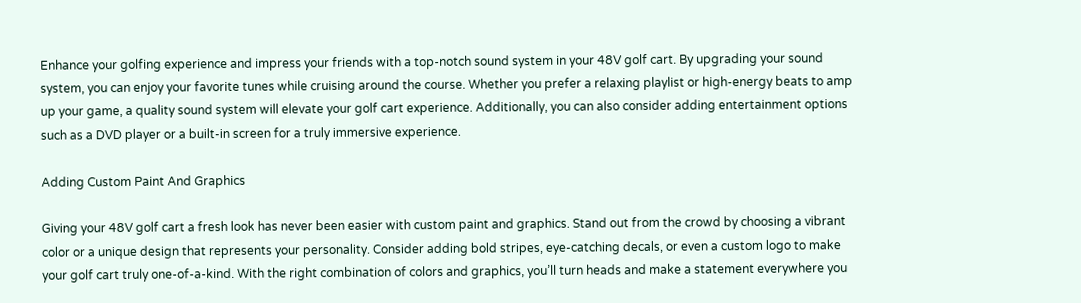Enhance your golfing experience and impress your friends with a top-notch sound system in your 48V golf cart. By upgrading your sound system, you can enjoy your favorite tunes while cruising around the course. Whether you prefer a relaxing playlist or high-energy beats to amp up your game, a quality sound system will elevate your golf cart experience. Additionally, you can also consider adding entertainment options such as a DVD player or a built-in screen for a truly immersive experience.

Adding Custom Paint And Graphics

Giving your 48V golf cart a fresh look has never been easier with custom paint and graphics. Stand out from the crowd by choosing a vibrant color or a unique design that represents your personality. Consider adding bold stripes, eye-catching decals, or even a custom logo to make your golf cart truly one-of-a-kind. With the right combination of colors and graphics, you’ll turn heads and make a statement everywhere you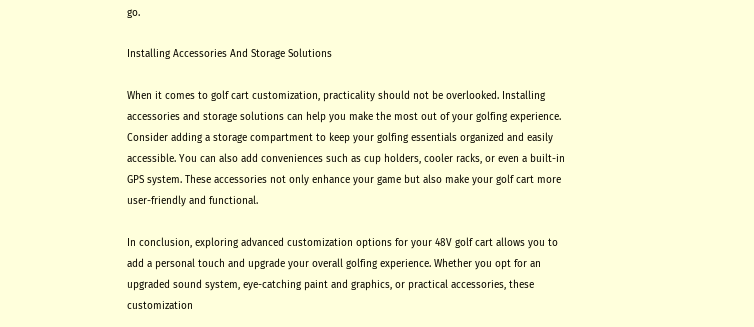go.

Installing Accessories And Storage Solutions

When it comes to golf cart customization, practicality should not be overlooked. Installing accessories and storage solutions can help you make the most out of your golfing experience. Consider adding a storage compartment to keep your golfing essentials organized and easily accessible. You can also add conveniences such as cup holders, cooler racks, or even a built-in GPS system. These accessories not only enhance your game but also make your golf cart more user-friendly and functional.

In conclusion, exploring advanced customization options for your 48V golf cart allows you to add a personal touch and upgrade your overall golfing experience. Whether you opt for an upgraded sound system, eye-catching paint and graphics, or practical accessories, these customization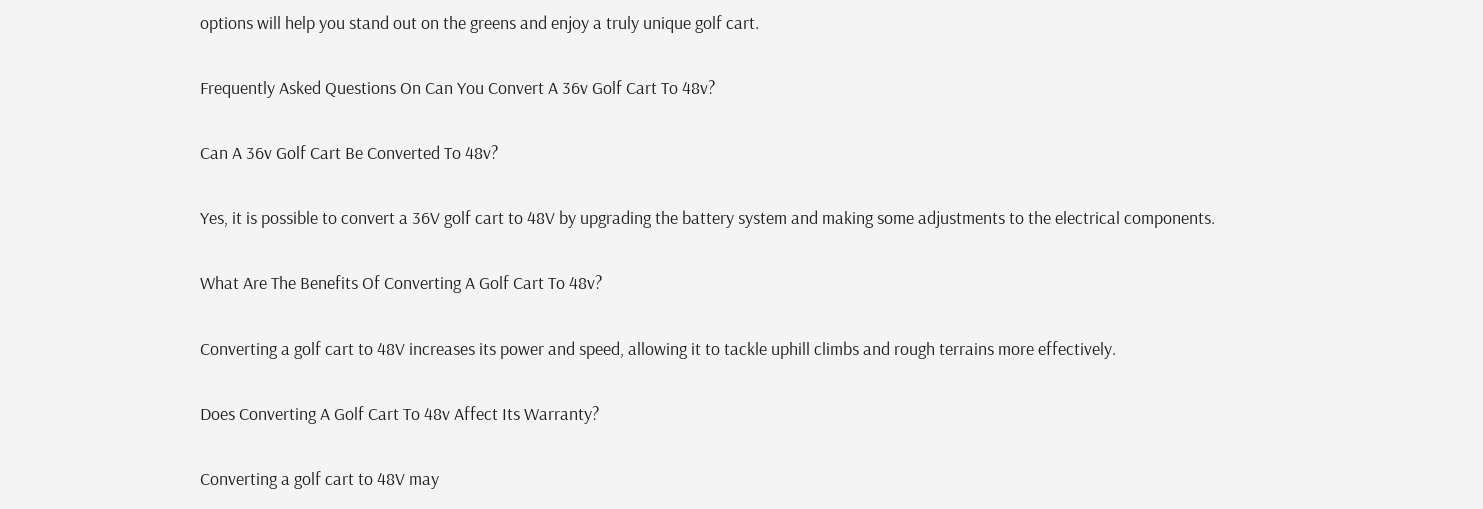options will help you stand out on the greens and enjoy a truly unique golf cart.

Frequently Asked Questions On Can You Convert A 36v Golf Cart To 48v?

Can A 36v Golf Cart Be Converted To 48v?

Yes, it is possible to convert a 36V golf cart to 48V by upgrading the battery system and making some adjustments to the electrical components.

What Are The Benefits Of Converting A Golf Cart To 48v?

Converting a golf cart to 48V increases its power and speed, allowing it to tackle uphill climbs and rough terrains more effectively.

Does Converting A Golf Cart To 48v Affect Its Warranty?

Converting a golf cart to 48V may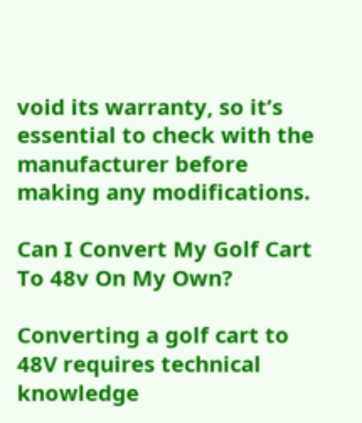void its warranty, so it’s essential to check with the manufacturer before making any modifications.

Can I Convert My Golf Cart To 48v On My Own?

Converting a golf cart to 48V requires technical knowledge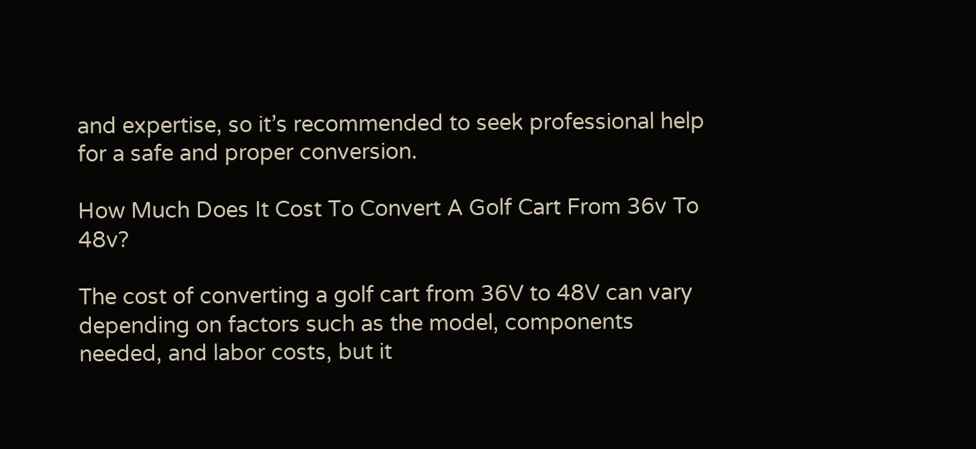and expertise, so it’s recommended to seek professional help for a safe and proper conversion.

How Much Does It Cost To Convert A Golf Cart From 36v To 48v?

The cost of converting a golf cart from 36V to 48V can vary depending on factors such as the model, components needed, and labor costs, but it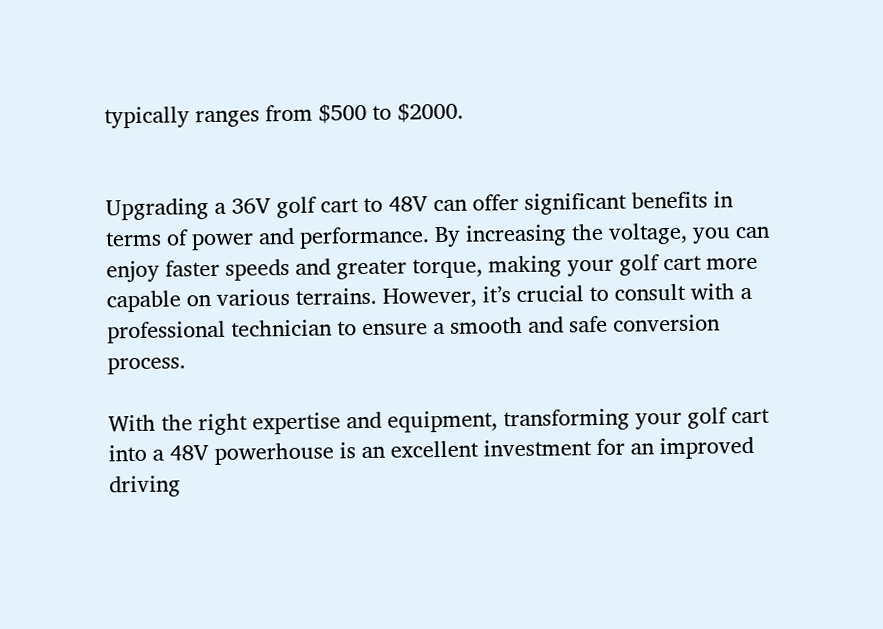typically ranges from $500 to $2000.


Upgrading a 36V golf cart to 48V can offer significant benefits in terms of power and performance. By increasing the voltage, you can enjoy faster speeds and greater torque, making your golf cart more capable on various terrains. However, it’s crucial to consult with a professional technician to ensure a smooth and safe conversion process.

With the right expertise and equipment, transforming your golf cart into a 48V powerhouse is an excellent investment for an improved driving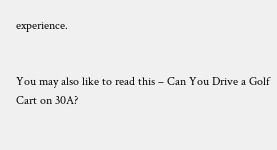experience.


You may also like to read this – Can You Drive a Golf Cart on 30A?